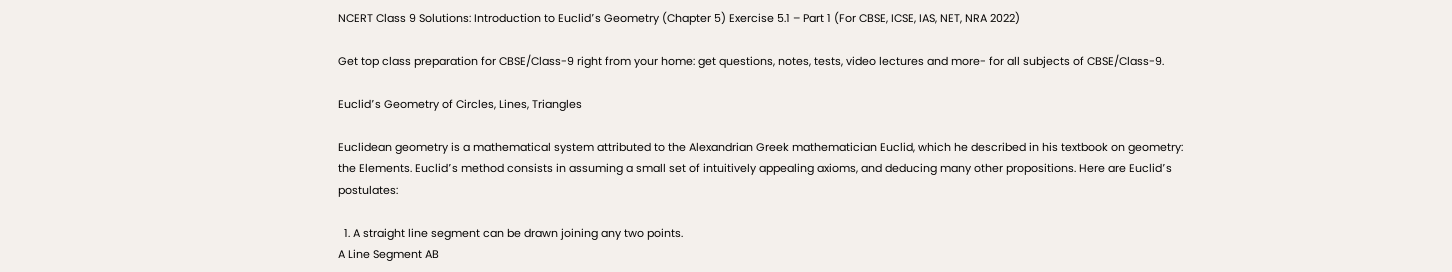NCERT Class 9 Solutions: Introduction to Euclid՚s Geometry (Chapter 5) Exercise 5.1 – Part 1 (For CBSE, ICSE, IAS, NET, NRA 2022)

Get top class preparation for CBSE/Class-9 right from your home: get questions, notes, tests, video lectures and more- for all subjects of CBSE/Class-9.

Euclid՚s Geometry of Circles, Lines, Triangles

Euclidean geometry is a mathematical system attributed to the Alexandrian Greek mathematician Euclid, which he described in his textbook on geometry: the Elements. Euclid՚s method consists in assuming a small set of intuitively appealing axioms, and deducing many other propositions. Here are Euclid՚s postulates:

  1. A straight line segment can be drawn joining any two points.
A Line Segment AB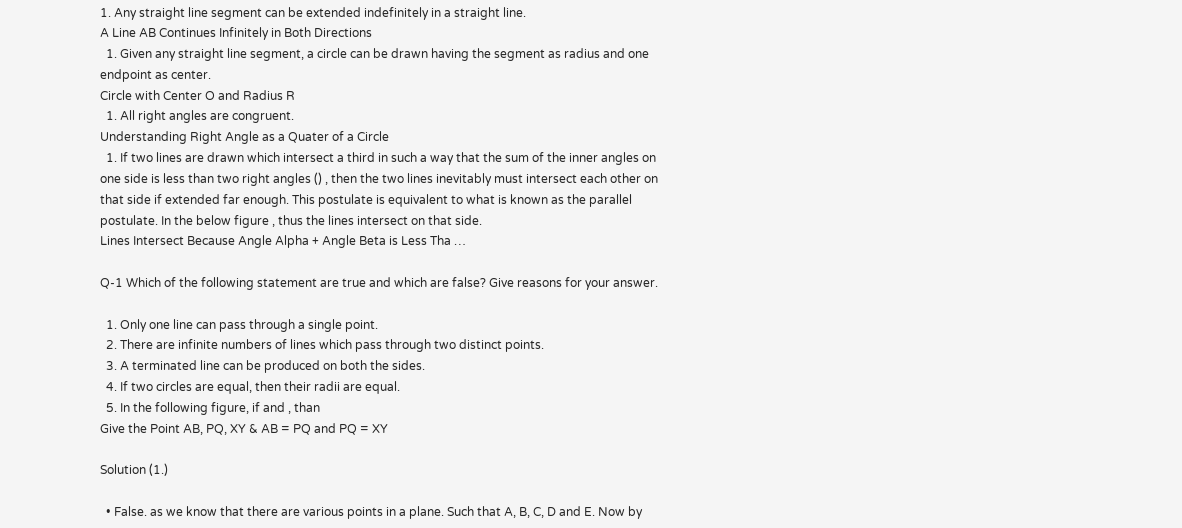1. Any straight line segment can be extended indefinitely in a straight line.
A Line AB Continues Infinitely in Both Directions
  1. Given any straight line segment, a circle can be drawn having the segment as radius and one endpoint as center.
Circle with Center O and Radius R
  1. All right angles are congruent.
Understanding Right Angle as a Quater of a Circle
  1. If two lines are drawn which intersect a third in such a way that the sum of the inner angles on one side is less than two right angles () , then the two lines inevitably must intersect each other on that side if extended far enough. This postulate is equivalent to what is known as the parallel postulate. In the below figure , thus the lines intersect on that side.
Lines Intersect Because Angle Alpha + Angle Beta is Less Tha …

Q-1 Which of the following statement are true and which are false? Give reasons for your answer.

  1. Only one line can pass through a single point.
  2. There are infinite numbers of lines which pass through two distinct points.
  3. A terminated line can be produced on both the sides.
  4. If two circles are equal, then their radii are equal.
  5. In the following figure, if and , than
Give the Point AB, PQ, XY & AB = PQ and PQ = XY

Solution (1.)

  • False. as we know that there are various points in a plane. Such that A, B, C, D and E. Now by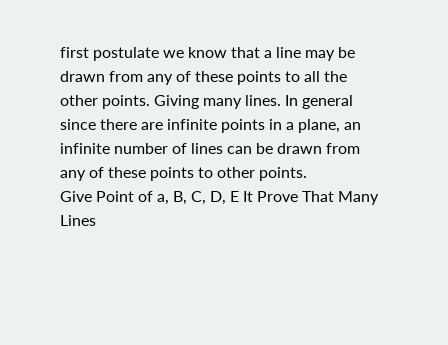first postulate we know that a line may be drawn from any of these points to all the other points. Giving many lines. In general since there are infinite points in a plane, an infinite number of lines can be drawn from any of these points to other points.
Give Point of a, B, C, D, E It Prove That Many Lines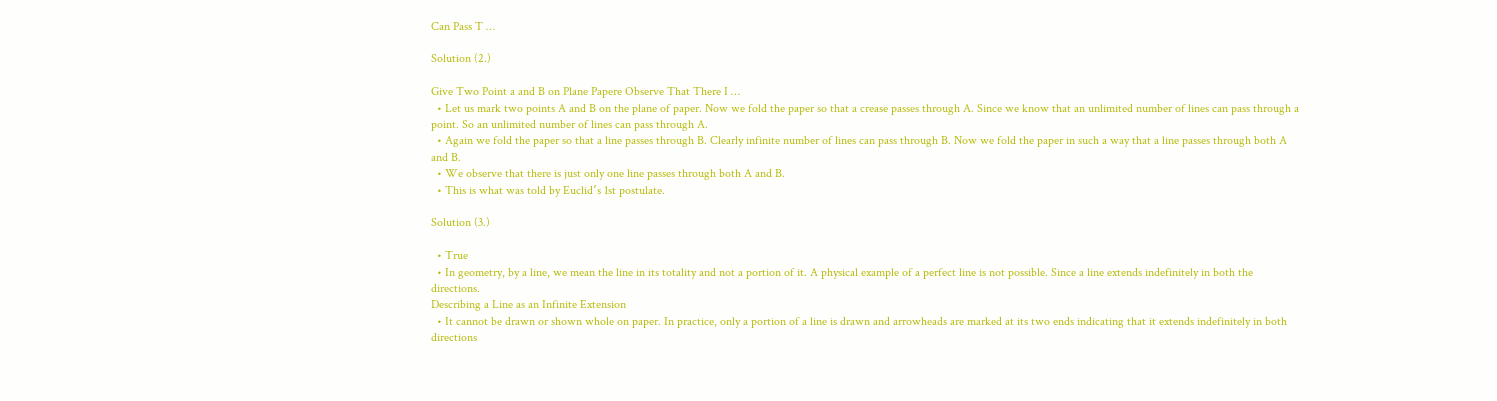Can Pass T …

Solution (2.)

Give Two Point a and B on Plane Papere Observe That There I …
  • Let us mark two points A and B on the plane of paper. Now we fold the paper so that a crease passes through A. Since we know that an unlimited number of lines can pass through a point. So an unlimited number of lines can pass through A.
  • Again we fold the paper so that a line passes through B. Clearly infinite number of lines can pass through B. Now we fold the paper in such a way that a line passes through both A and B.
  • We observe that there is just only one line passes through both A and B.
  • This is what was told by Euclid՚s 1st postulate.

Solution (3.)

  • True
  • In geometry, by a line, we mean the line in its totality and not a portion of it. A physical example of a perfect line is not possible. Since a line extends indefinitely in both the directions.
Describing a Line as an Infinite Extension
  • It cannot be drawn or shown whole on paper. In practice, only a portion of a line is drawn and arrowheads are marked at its two ends indicating that it extends indefinitely in both directions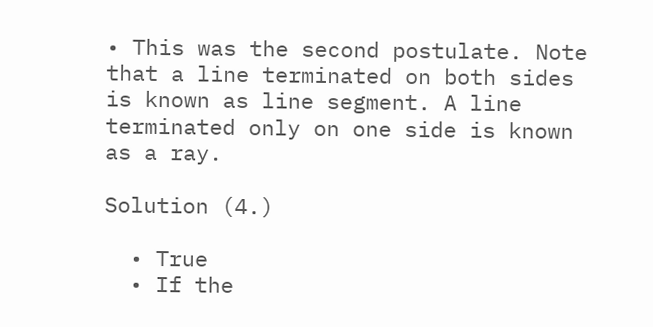• This was the second postulate. Note that a line terminated on both sides is known as line segment. A line terminated only on one side is known as a ray.

Solution (4.)

  • True
  • If the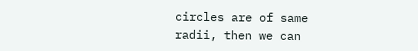circles are of same radii, then we can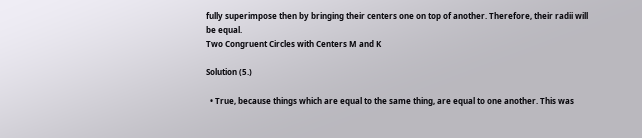fully superimpose then by bringing their centers one on top of another. Therefore, their radii will be equal.
Two Congruent Circles with Centers M and K

Solution (5.)

  • True, because things which are equal to the same thing, are equal to one another. This was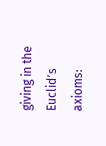giving in the Euclid՚s axioms: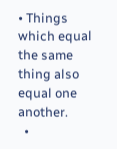• Things which equal the same thing also equal one another.
  •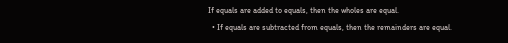If equals are added to equals, then the wholes are equal.
  • If equals are subtracted from equals, then the remainders are equal.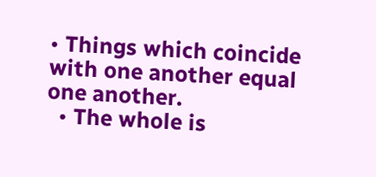• Things which coincide with one another equal one another.
  • The whole is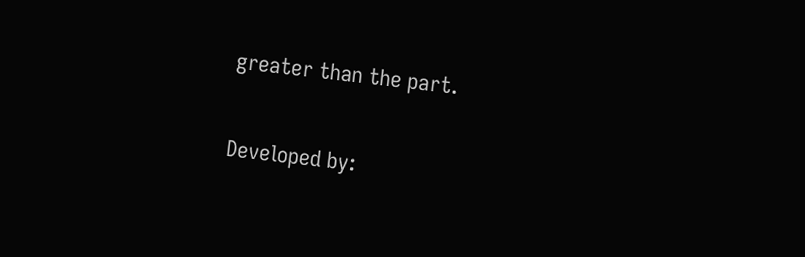greater than the part.

Developed by: